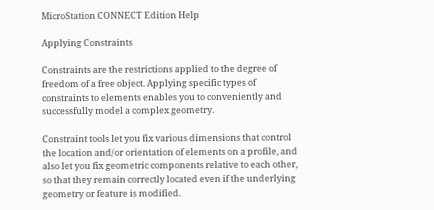MicroStation CONNECT Edition Help

Applying Constraints

Constraints are the restrictions applied to the degree of freedom of a free object. Applying specific types of constraints to elements enables you to conveniently and successfully model a complex geometry.

Constraint tools let you fix various dimensions that control the location and/or orientation of elements on a profile, and also let you fix geometric components relative to each other, so that they remain correctly located even if the underlying geometry or feature is modified.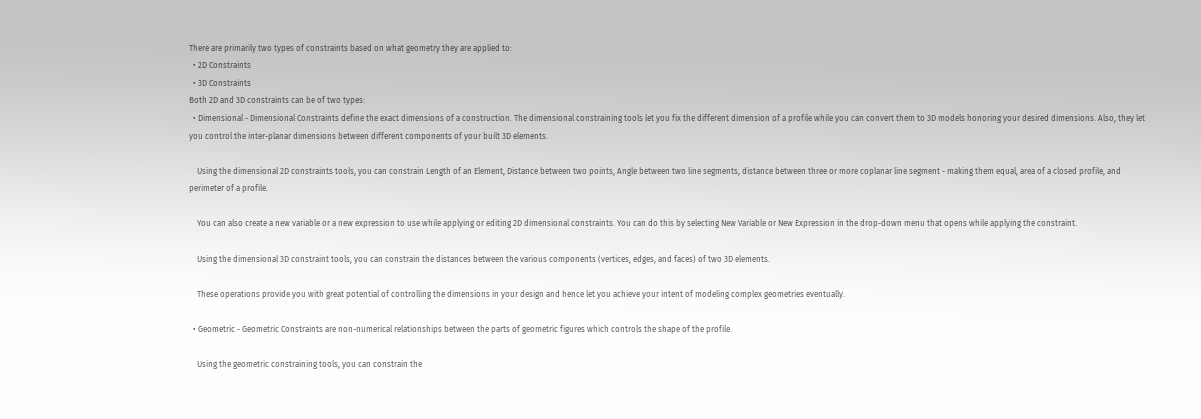There are primarily two types of constraints based on what geometry they are applied to:
  • 2D Constraints
  • 3D Constraints
Both 2D and 3D constraints can be of two types:
  • Dimensional - Dimensional Constraints define the exact dimensions of a construction. The dimensional constraining tools let you fix the different dimension of a profile while you can convert them to 3D models honoring your desired dimensions. Also, they let you control the inter-planar dimensions between different components of your built 3D elements.

    Using the dimensional 2D constraints tools, you can constrain Length of an Element, Distance between two points, Angle between two line segments, distance between three or more coplanar line segment - making them equal, area of a closed profile, and perimeter of a profile.

    You can also create a new variable or a new expression to use while applying or editing 2D dimensional constraints. You can do this by selecting New Variable or New Expression in the drop-down menu that opens while applying the constraint.

    Using the dimensional 3D constraint tools, you can constrain the distances between the various components (vertices, edges, and faces) of two 3D elements.

    These operations provide you with great potential of controlling the dimensions in your design and hence let you achieve your intent of modeling complex geometries eventually.

  • Geometric - Geometric Constraints are non-numerical relationships between the parts of geometric figures which controls the shape of the profile.

    Using the geometric constraining tools, you can constrain the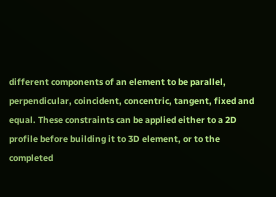different components of an element to be parallel, perpendicular, coincident, concentric, tangent, fixed and equal. These constraints can be applied either to a 2D profile before building it to 3D element, or to the completed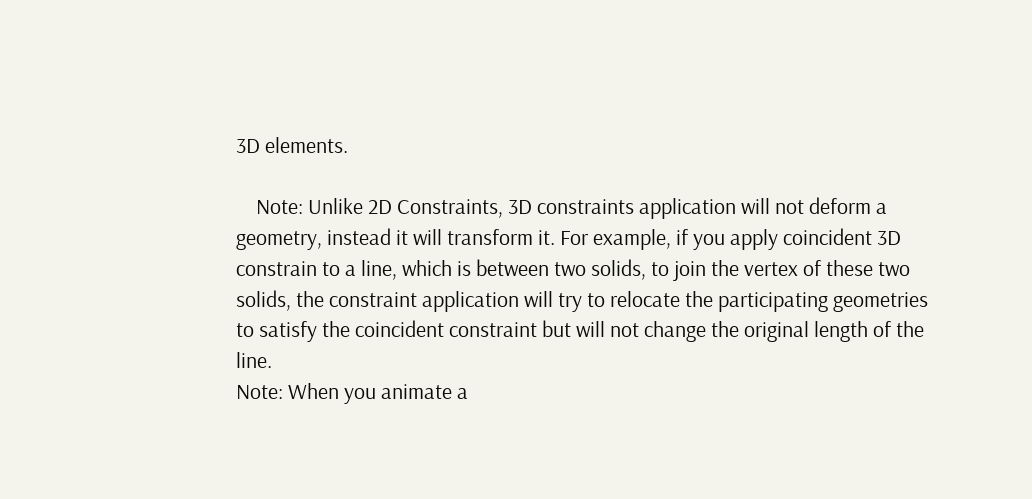3D elements.

    Note: Unlike 2D Constraints, 3D constraints application will not deform a geometry, instead it will transform it. For example, if you apply coincident 3D constrain to a line, which is between two solids, to join the vertex of these two solids, the constraint application will try to relocate the participating geometries to satisfy the coincident constraint but will not change the original length of the line.
Note: When you animate a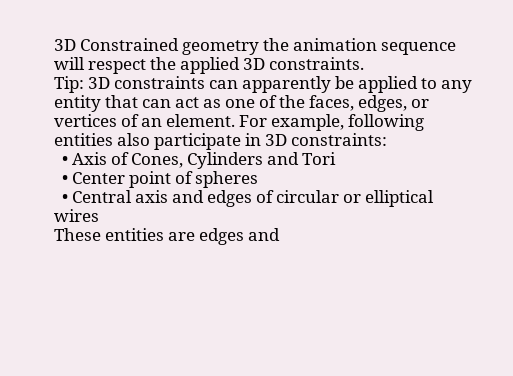3D Constrained geometry the animation sequence will respect the applied 3D constraints.
Tip: 3D constraints can apparently be applied to any entity that can act as one of the faces, edges, or vertices of an element. For example, following entities also participate in 3D constraints:
  • Axis of Cones, Cylinders and Tori
  • Center point of spheres
  • Central axis and edges of circular or elliptical wires
These entities are edges and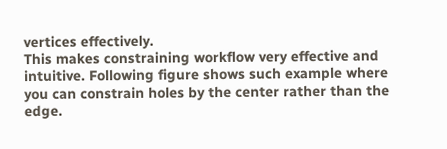vertices effectively.
This makes constraining workflow very effective and intuitive. Following figure shows such example where you can constrain holes by the center rather than the edge.